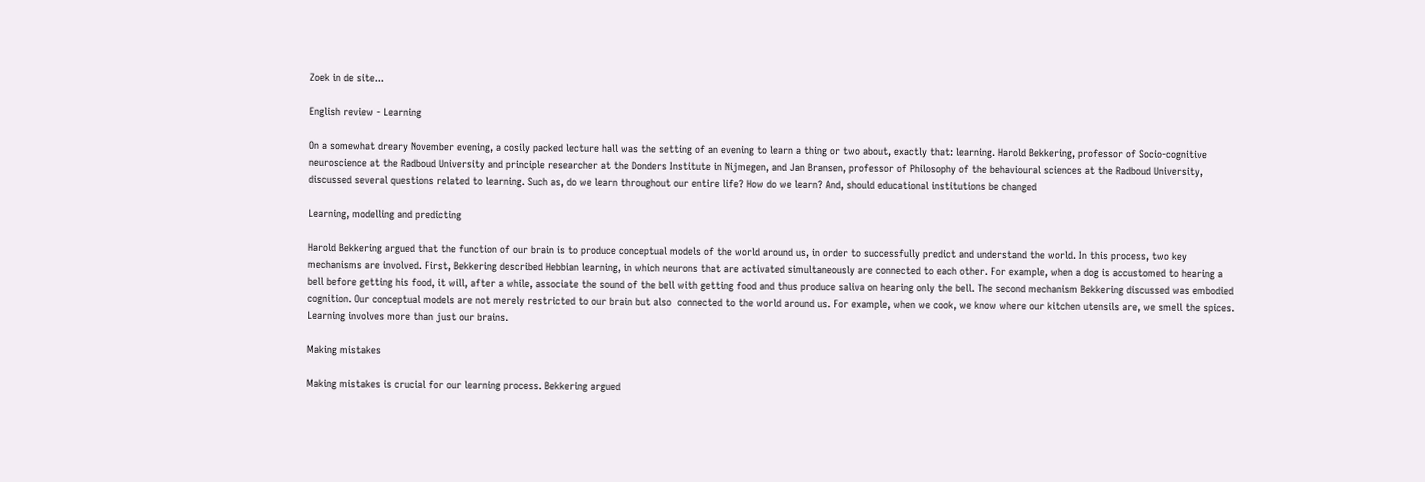Zoek in de site...

English review - Learning

On a somewhat dreary November evening, a cosily packed lecture hall was the setting of an evening to learn a thing or two about, exactly that: learning. Harold Bekkering, professor of Socio-cognitive neuroscience at the Radboud University and principle researcher at the Donders Institute in Nijmegen, and Jan Bransen, professor of Philosophy of the behavioural sciences at the Radboud University, discussed several questions related to learning. Such as, do we learn throughout our entire life? How do we learn? And, should educational institutions be changed

Learning, modelling and predicting

Harold Bekkering argued that the function of our brain is to produce conceptual models of the world around us, in order to successfully predict and understand the world. In this process, two key mechanisms are involved. First, Bekkering described Hebbian learning, in which neurons that are activated simultaneously are connected to each other. For example, when a dog is accustomed to hearing a bell before getting his food, it will, after a while, associate the sound of the bell with getting food and thus produce saliva on hearing only the bell. The second mechanism Bekkering discussed was embodied cognition. Our conceptual models are not merely restricted to our brain but also  connected to the world around us. For example, when we cook, we know where our kitchen utensils are, we smell the spices. Learning involves more than just our brains.

Making mistakes

Making mistakes is crucial for our learning process. Bekkering argued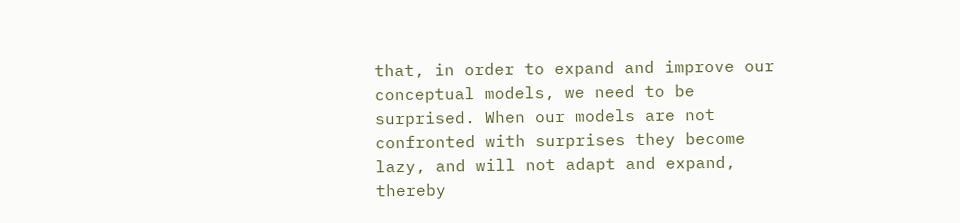that, in order to expand and improve our conceptual models, we need to be surprised. When our models are not confronted with surprises they become lazy, and will not adapt and expand, thereby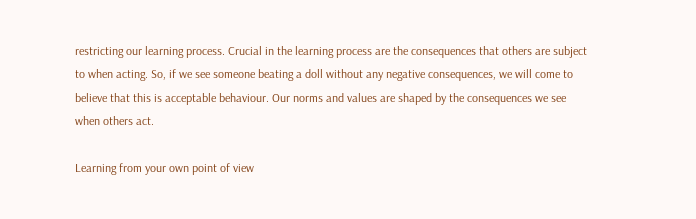restricting our learning process. Crucial in the learning process are the consequences that others are subject to when acting. So, if we see someone beating a doll without any negative consequences, we will come to believe that this is acceptable behaviour. Our norms and values are shaped by the consequences we see when others act.

Learning from your own point of view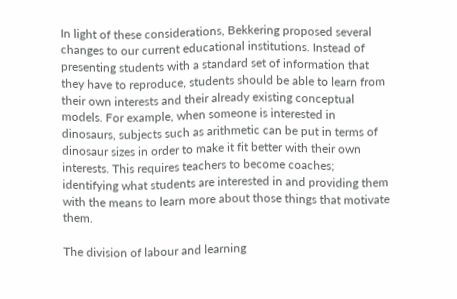In light of these considerations, Bekkering proposed several changes to our current educational institutions. Instead of presenting students with a standard set of information that they have to reproduce, students should be able to learn from their own interests and their already existing conceptual models. For example, when someone is interested in dinosaurs, subjects such as arithmetic can be put in terms of dinosaur sizes in order to make it fit better with their own interests. This requires teachers to become coaches; identifying what students are interested in and providing them with the means to learn more about those things that motivate them.

The division of labour and learning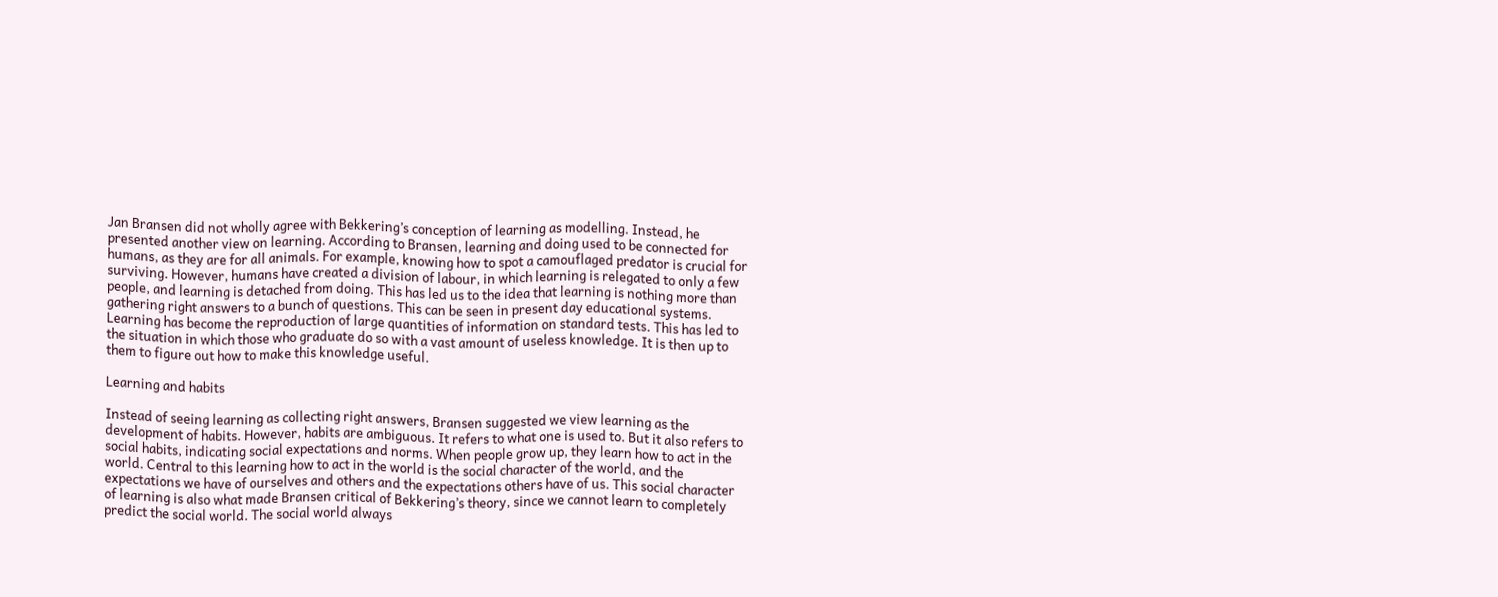Jan Bransen did not wholly agree with Bekkering’s conception of learning as modelling. Instead, he presented another view on learning. According to Bransen, learning and doing used to be connected for humans, as they are for all animals. For example, knowing how to spot a camouflaged predator is crucial for surviving. However, humans have created a division of labour, in which learning is relegated to only a few people, and learning is detached from doing. This has led us to the idea that learning is nothing more than gathering right answers to a bunch of questions. This can be seen in present day educational systems. Learning has become the reproduction of large quantities of information on standard tests. This has led to the situation in which those who graduate do so with a vast amount of useless knowledge. It is then up to them to figure out how to make this knowledge useful.

Learning and habits

Instead of seeing learning as collecting right answers, Bransen suggested we view learning as the development of habits. However, habits are ambiguous. It refers to what one is used to. But it also refers to social habits, indicating social expectations and norms. When people grow up, they learn how to act in the world. Central to this learning how to act in the world is the social character of the world, and the expectations we have of ourselves and others and the expectations others have of us. This social character of learning is also what made Bransen critical of Bekkering’s theory, since we cannot learn to completely predict the social world. The social world always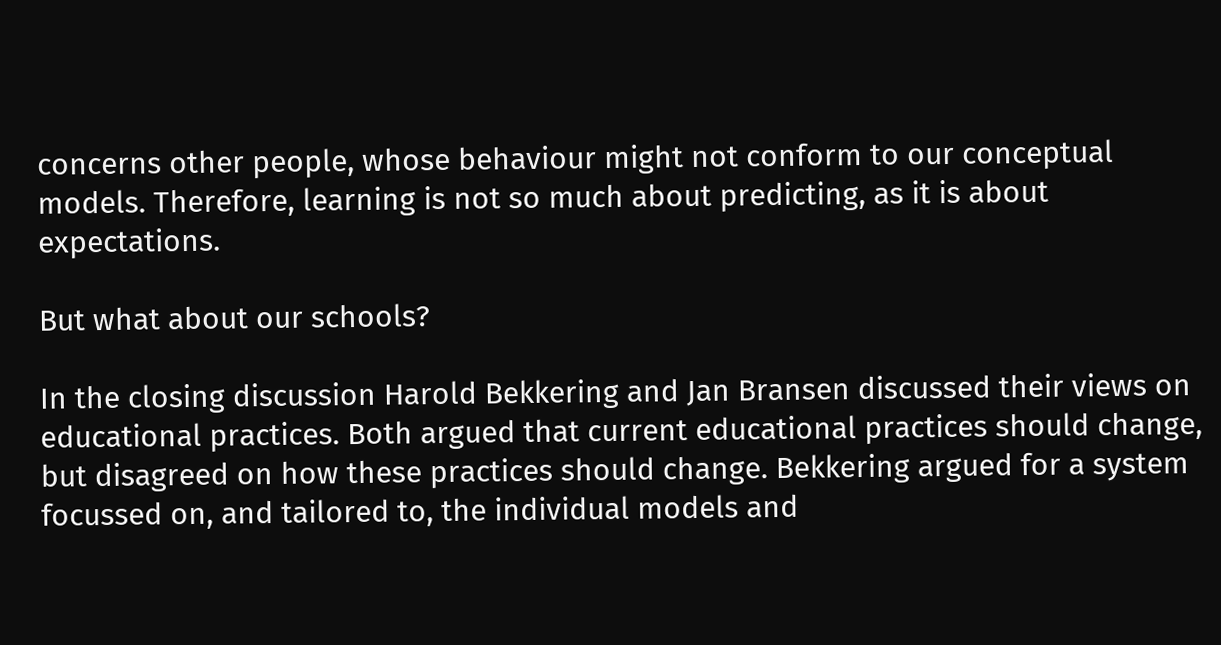concerns other people, whose behaviour might not conform to our conceptual models. Therefore, learning is not so much about predicting, as it is about expectations.

But what about our schools?

In the closing discussion Harold Bekkering and Jan Bransen discussed their views on educational practices. Both argued that current educational practices should change, but disagreed on how these practices should change. Bekkering argued for a system focussed on, and tailored to, the individual models and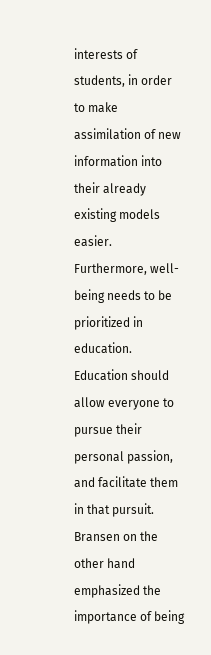interests of students, in order to make assimilation of new information into their already existing models easier. Furthermore, well-being needs to be prioritized in education. Education should allow everyone to pursue their personal passion, and facilitate them in that pursuit. Bransen on the other hand emphasized the importance of being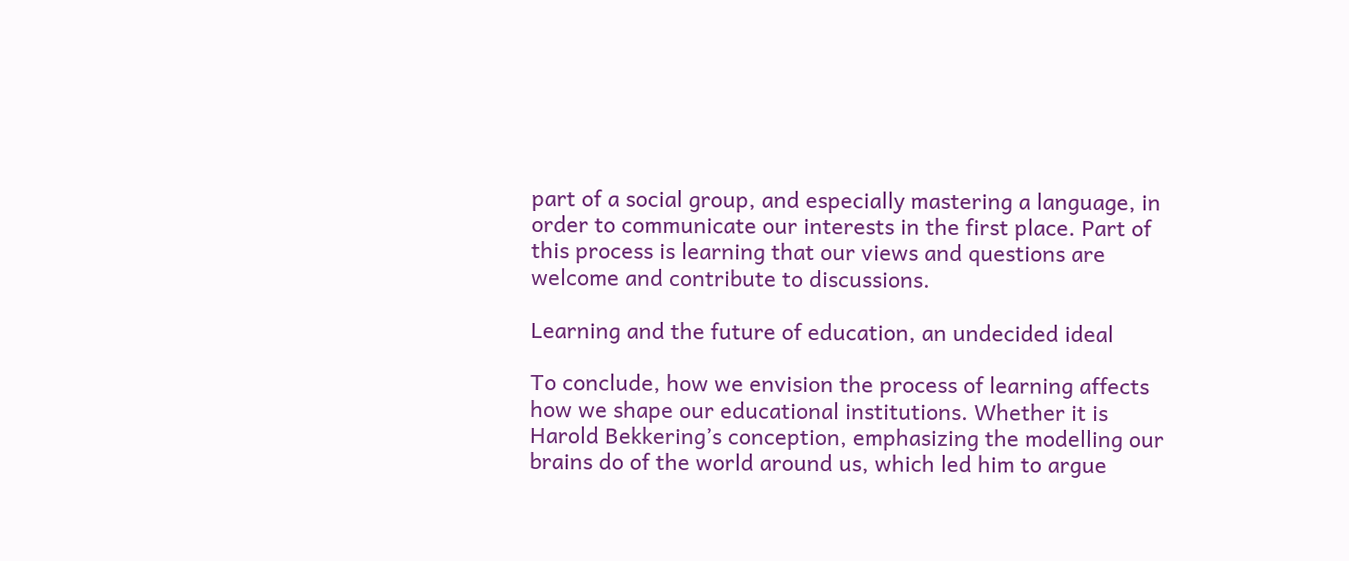part of a social group, and especially mastering a language, in order to communicate our interests in the first place. Part of this process is learning that our views and questions are welcome and contribute to discussions.

Learning and the future of education, an undecided ideal

To conclude, how we envision the process of learning affects how we shape our educational institutions. Whether it is Harold Bekkering’s conception, emphasizing the modelling our brains do of the world around us, which led him to argue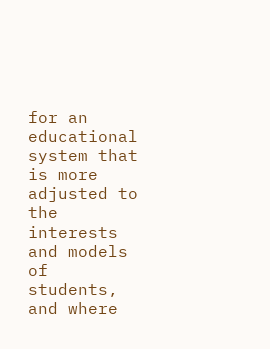for an educational system that is more adjusted to the interests and models of students, and where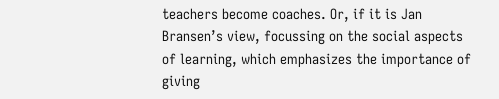teachers become coaches. Or, if it is Jan Bransen’s view, focussing on the social aspects of learning, which emphasizes the importance of giving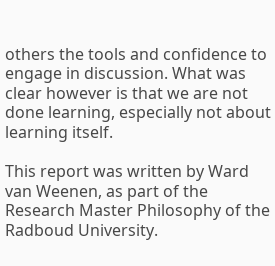others the tools and confidence to engage in discussion. What was clear however is that we are not done learning, especially not about learning itself.

This report was written by Ward van Weenen, as part of the Research Master Philosophy of the Radboud University.